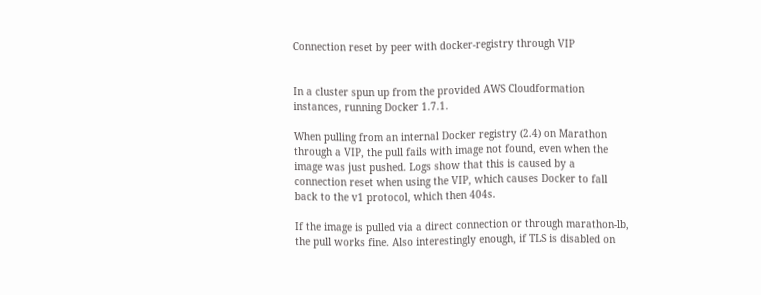Connection reset by peer with docker-registry through VIP


In a cluster spun up from the provided AWS Cloudformation instances, running Docker 1.7.1.

When pulling from an internal Docker registry (2.4) on Marathon through a VIP, the pull fails with image not found, even when the image was just pushed. Logs show that this is caused by a connection reset when using the VIP, which causes Docker to fall back to the v1 protocol, which then 404s.

If the image is pulled via a direct connection or through marathon-lb, the pull works fine. Also interestingly enough, if TLS is disabled on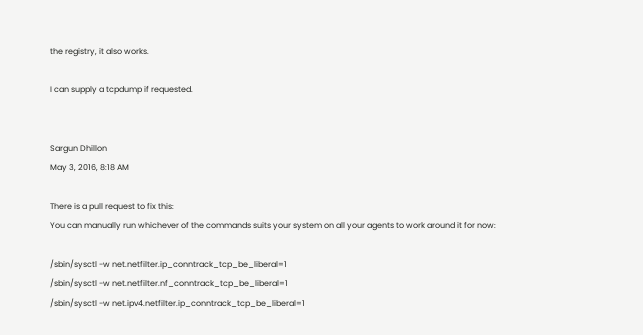the registry, it also works.

I can supply a tcpdump if requested.


Sargun Dhillon
May 3, 2016, 8:18 AM

There is a pull request to fix this:
You can manually run whichever of the commands suits your system on all your agents to work around it for now:

/sbin/sysctl -w net.netfilter.ip_conntrack_tcp_be_liberal=1
/sbin/sysctl -w net.netfilter.nf_conntrack_tcp_be_liberal=1
/sbin/sysctl -w net.ipv4.netfilter.ip_conntrack_tcp_be_liberal=1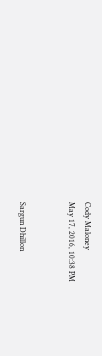Cody Maloney
May 17, 2016, 10:38 PM


Sargun Dhillon